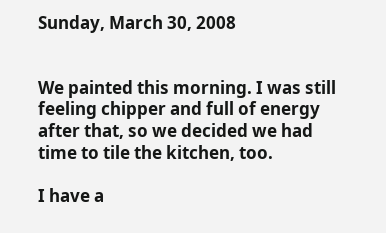Sunday, March 30, 2008


We painted this morning. I was still feeling chipper and full of energy after that, so we decided we had time to tile the kitchen, too.

I have a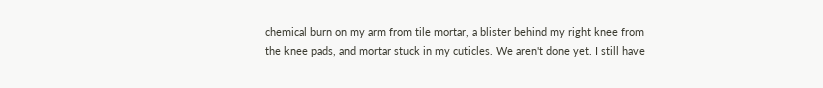chemical burn on my arm from tile mortar, a blister behind my right knee from the knee pads, and mortar stuck in my cuticles. We aren't done yet. I still have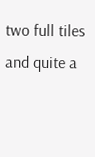two full tiles and quite a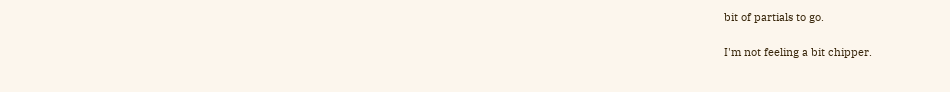bit of partials to go.

I'm not feeling a bit chipper.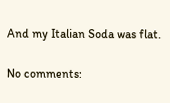And my Italian Soda was flat.

No comments: